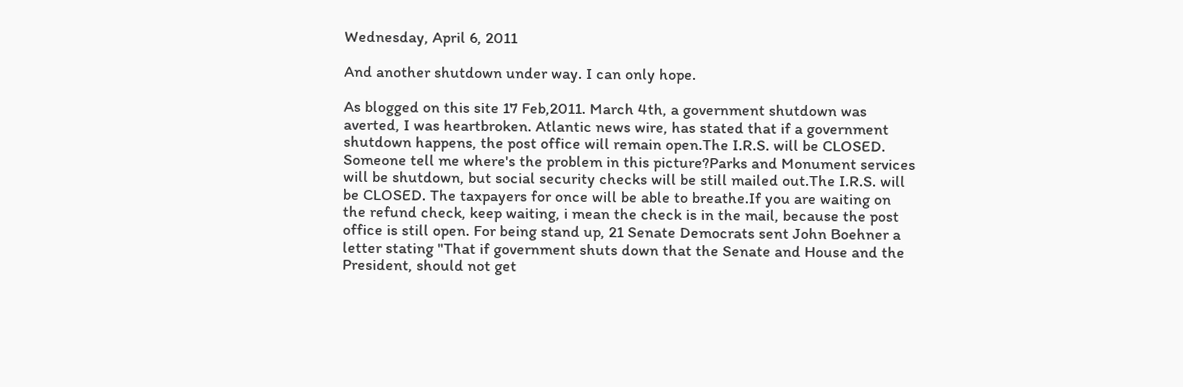Wednesday, April 6, 2011

And another shutdown under way. I can only hope.

As blogged on this site 17 Feb,2011. March 4th, a government shutdown was averted, I was heartbroken. Atlantic news wire, has stated that if a government shutdown happens, the post office will remain open.The I.R.S. will be CLOSED. Someone tell me where's the problem in this picture?Parks and Monument services will be shutdown, but social security checks will be still mailed out.The I.R.S. will be CLOSED. The taxpayers for once will be able to breathe.If you are waiting on the refund check, keep waiting, i mean the check is in the mail, because the post office is still open. For being stand up, 21 Senate Democrats sent John Boehner a letter stating "That if government shuts down that the Senate and House and the President, should not get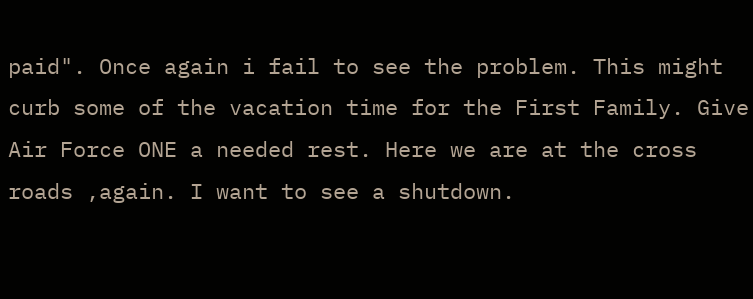paid". Once again i fail to see the problem. This might curb some of the vacation time for the First Family. Give Air Force ONE a needed rest. Here we are at the cross roads ,again. I want to see a shutdown.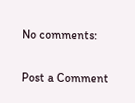No comments:

Post a Comment